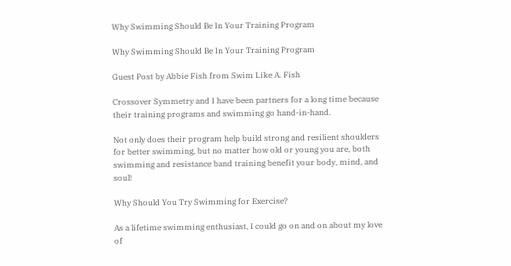Why Swimming Should Be In Your Training Program

Why Swimming Should Be In Your Training Program

Guest Post by Abbie Fish from Swim Like A. Fish

Crossover Symmetry and I have been partners for a long time because their training programs and swimming go hand-in-hand.

Not only does their program help build strong and resilient shoulders for better swimming, but no matter how old or young you are, both swimming and resistance band training benefit your body, mind, and soul!

Why Should You Try Swimming for Exercise?

As a lifetime swimming enthusiast, I could go on and on about my love of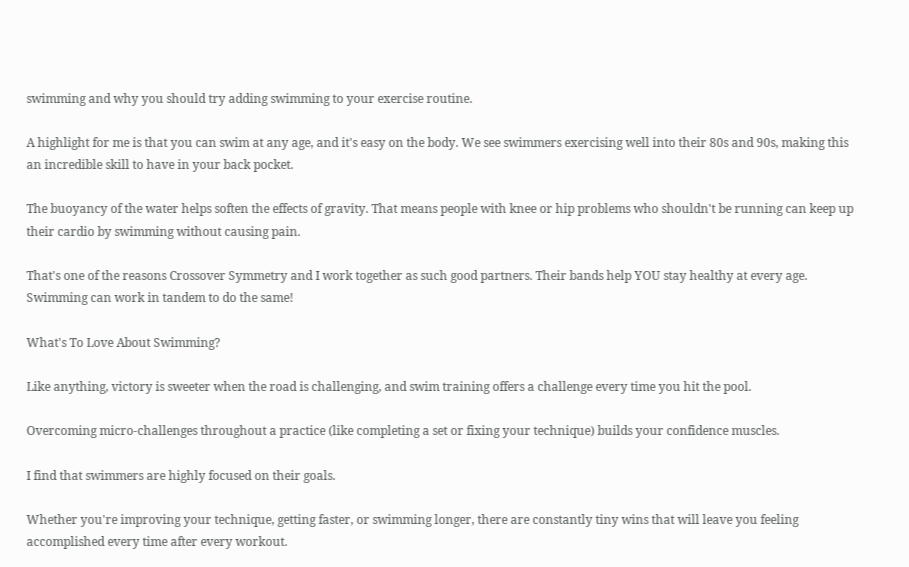swimming and why you should try adding swimming to your exercise routine.

A highlight for me is that you can swim at any age, and it's easy on the body. We see swimmers exercising well into their 80s and 90s, making this an incredible skill to have in your back pocket.

The buoyancy of the water helps soften the effects of gravity. That means people with knee or hip problems who shouldn't be running can keep up their cardio by swimming without causing pain.

That's one of the reasons Crossover Symmetry and I work together as such good partners. Their bands help YOU stay healthy at every age. Swimming can work in tandem to do the same!

What's To Love About Swimming?

Like anything, victory is sweeter when the road is challenging, and swim training offers a challenge every time you hit the pool.

Overcoming micro-challenges throughout a practice (like completing a set or fixing your technique) builds your confidence muscles.

I find that swimmers are highly focused on their goals.

Whether you're improving your technique, getting faster, or swimming longer, there are constantly tiny wins that will leave you feeling accomplished every time after every workout.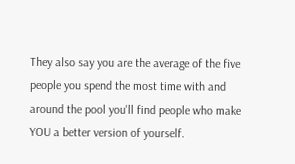They also say you are the average of the five people you spend the most time with and around the pool you'll find people who make YOU a better version of yourself.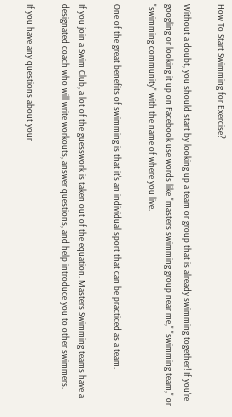How To Start Swimming for Exercise?

Without a doubt, you should start by looking up a team or group that is already swimming together! If you're googling or looking it up on Facebook use words like "masters swimming group near me," "swimming team," or "swimming community" with the name of where you live.

One of the great benefits of swimming is that it's an individual sport that can be practiced as a team.

If you join a Swim Club, a lot of the guesswork is taken out of the equation. Masters Swimming teams have a designated coach who will write workouts, answer questions, and help introduce you to other swimmers.

If you have any questions about your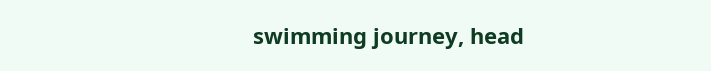swimming journey, head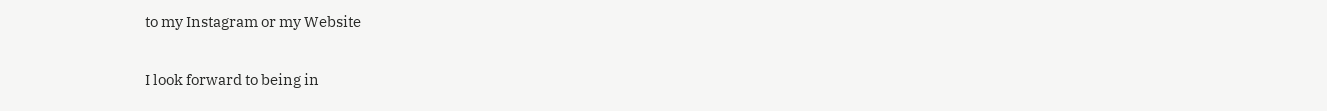to my Instagram or my Website

I look forward to being in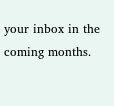your inbox in the coming months.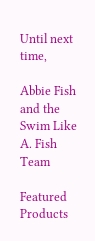Until next time,

Abbie Fish and the Swim Like A. Fish Team

Featured Products